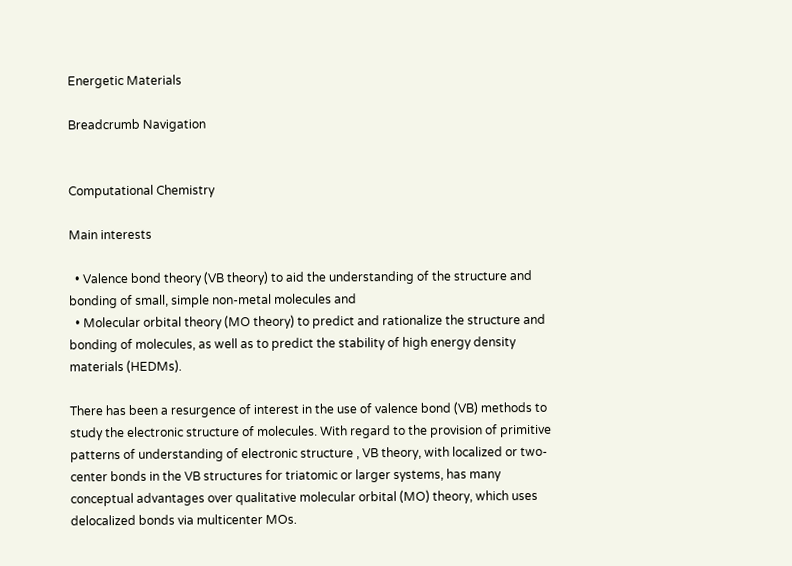Energetic Materials

Breadcrumb Navigation


Computational Chemistry

Main interests

  • Valence bond theory (VB theory) to aid the understanding of the structure and bonding of small, simple non-metal molecules and
  • Molecular orbital theory (MO theory) to predict and rationalize the structure and bonding of molecules, as well as to predict the stability of high energy density materials (HEDMs).

There has been a resurgence of interest in the use of valence bond (VB) methods to study the electronic structure of molecules. With regard to the provision of primitive patterns of understanding of electronic structure , VB theory, with localized or two-center bonds in the VB structures for triatomic or larger systems, has many conceptual advantages over qualitative molecular orbital (MO) theory, which uses delocalized bonds via multicenter MOs.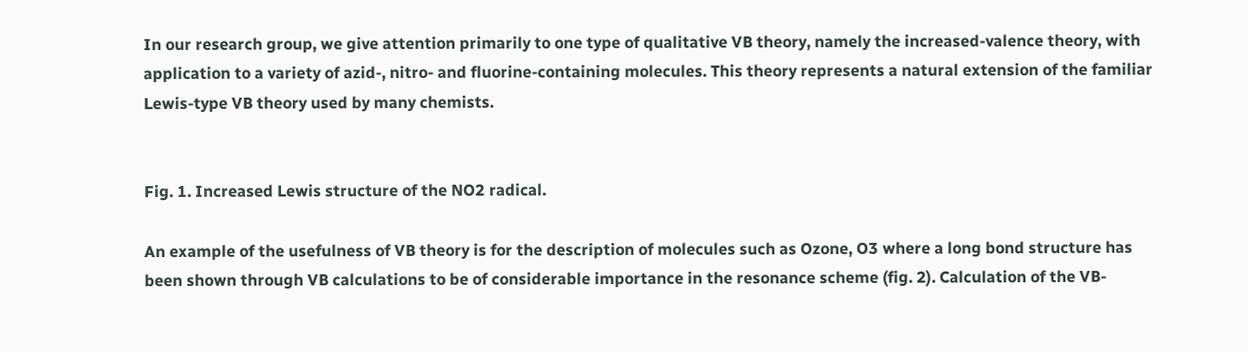In our research group, we give attention primarily to one type of qualitative VB theory, namely the increased-valence theory, with application to a variety of azid-, nitro- and fluorine-containing molecules. This theory represents a natural extension of the familiar Lewis-type VB theory used by many chemists.


Fig. 1. Increased Lewis structure of the NO2 radical.

An example of the usefulness of VB theory is for the description of molecules such as Ozone, O3 where a long bond structure has been shown through VB calculations to be of considerable importance in the resonance scheme (fig. 2). Calculation of the VB-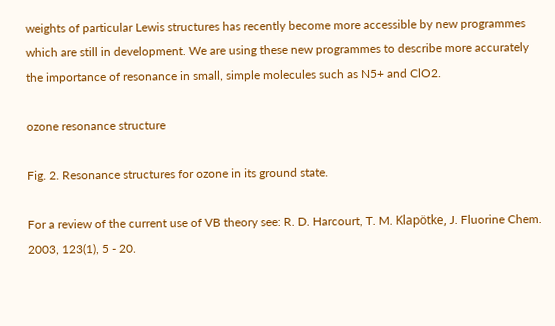weights of particular Lewis structures has recently become more accessible by new programmes which are still in development. We are using these new programmes to describe more accurately the importance of resonance in small, simple molecules such as N5+ and ClO2.

ozone resonance structure

Fig. 2. Resonance structures for ozone in its ground state.

For a review of the current use of VB theory see: R. D. Harcourt, T. M. Klapötke, J. Fluorine Chem. 2003, 123(1), 5 - 20.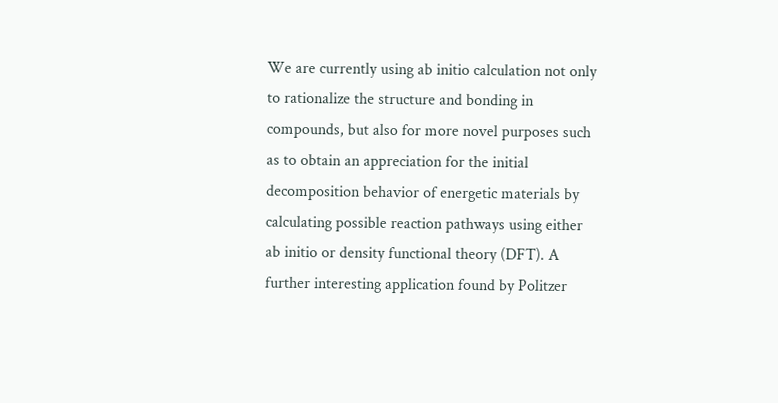We are currently using ab initio calculation not only to rationalize the structure and bonding in compounds, but also for more novel purposes such as to obtain an appreciation for the initial decomposition behavior of energetic materials by calculating possible reaction pathways using either ab initio or density functional theory (DFT). A further interesting application found by Politzer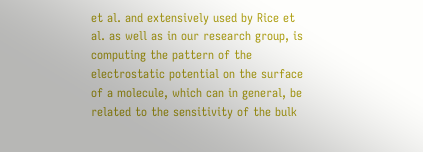et al. and extensively used by Rice et al. as well as in our research group, is computing the pattern of the electrostatic potential on the surface of a molecule, which can in general, be related to the sensitivity of the bulk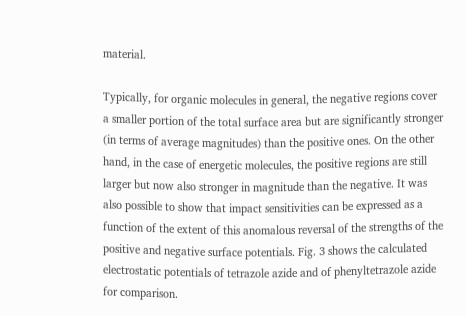material.

Typically, for organic molecules in general, the negative regions cover a smaller portion of the total surface area but are significantly stronger (in terms of average magnitudes) than the positive ones. On the other hand, in the case of energetic molecules, the positive regions are still larger but now also stronger in magnitude than the negative. It was also possible to show that impact sensitivities can be expressed as a function of the extent of this anomalous reversal of the strengths of the positive and negative surface potentials. Fig. 3 shows the calculated electrostatic potentials of tetrazole azide and of phenyltetrazole azide for comparison.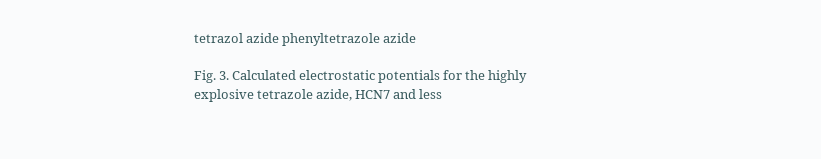tetrazol azide phenyltetrazole azide

Fig. 3. Calculated electrostatic potentials for the highly explosive tetrazole azide, HCN7 and less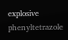explosive phenyltetrazole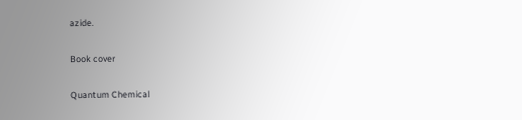azide.

Book cover

Quantum Chemical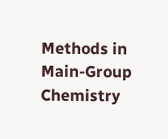Methods in Main-Group Chemistry